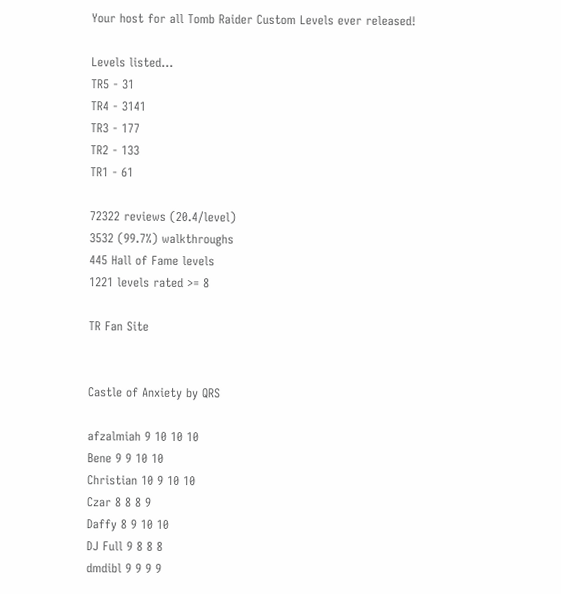Your host for all Tomb Raider Custom Levels ever released!

Levels listed...
TR5 - 31
TR4 - 3141
TR3 - 177
TR2 - 133
TR1 - 61

72322 reviews (20.4/level)
3532 (99.7%) walkthroughs
445 Hall of Fame levels
1221 levels rated >= 8

TR Fan Site


Castle of Anxiety by QRS

afzalmiah 9 10 10 10
Bene 9 9 10 10
Christian 10 9 10 10
Czar 8 8 8 9
Daffy 8 9 10 10
DJ Full 9 8 8 8
dmdibl 9 9 9 9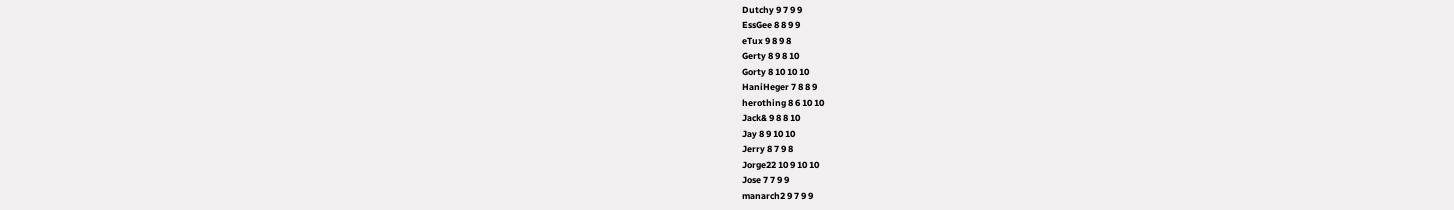Dutchy 9 7 9 9
EssGee 8 8 9 9
eTux 9 8 9 8
Gerty 8 9 8 10
Gorty 8 10 10 10
HaniHeger 7 8 8 9
herothing 8 6 10 10
Jack& 9 8 8 10
Jay 8 9 10 10
Jerry 8 7 9 8
Jorge22 10 9 10 10
Jose 7 7 9 9
manarch2 9 7 9 9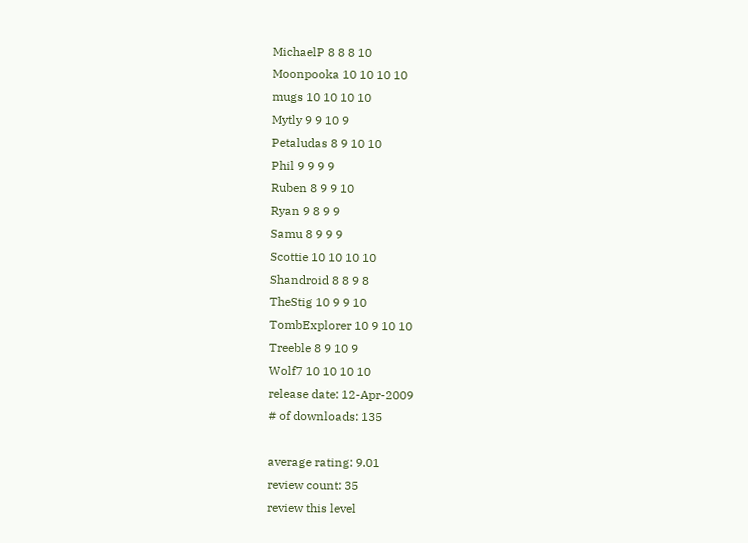MichaelP 8 8 8 10
Moonpooka 10 10 10 10
mugs 10 10 10 10
Mytly 9 9 10 9
Petaludas 8 9 10 10
Phil 9 9 9 9
Ruben 8 9 9 10
Ryan 9 8 9 9
Samu 8 9 9 9
Scottie 10 10 10 10
Shandroid 8 8 9 8
TheStig 10 9 9 10
TombExplorer 10 9 10 10
Treeble 8 9 10 9
Wolf7 10 10 10 10
release date: 12-Apr-2009
# of downloads: 135

average rating: 9.01
review count: 35
review this level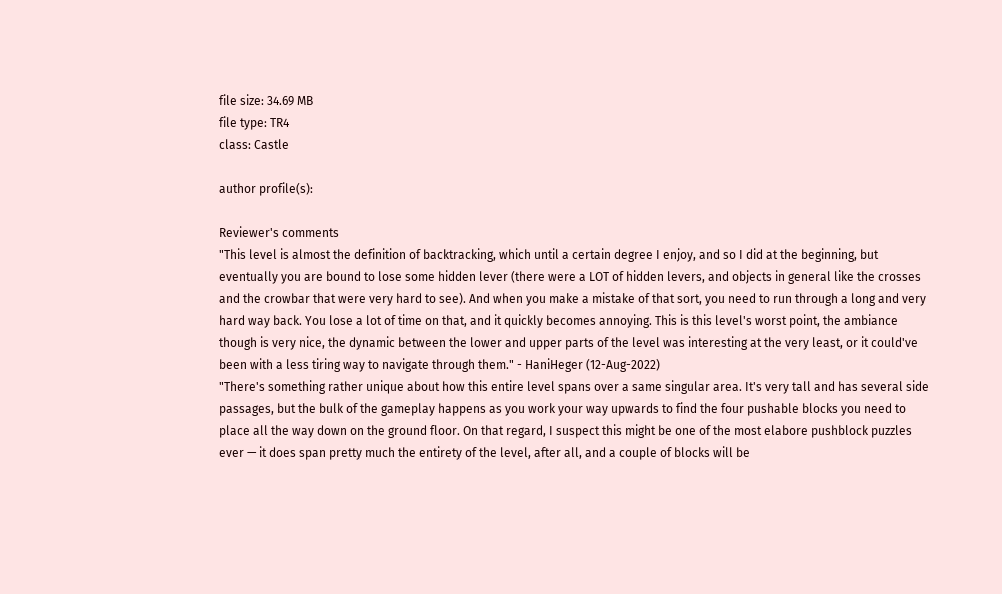file size: 34.69 MB
file type: TR4
class: Castle

author profile(s):

Reviewer's comments
"This level is almost the definition of backtracking, which until a certain degree I enjoy, and so I did at the beginning, but eventually you are bound to lose some hidden lever (there were a LOT of hidden levers, and objects in general like the crosses and the crowbar that were very hard to see). And when you make a mistake of that sort, you need to run through a long and very hard way back. You lose a lot of time on that, and it quickly becomes annoying. This is this level's worst point, the ambiance though is very nice, the dynamic between the lower and upper parts of the level was interesting at the very least, or it could've been with a less tiring way to navigate through them." - HaniHeger (12-Aug-2022)
"There's something rather unique about how this entire level spans over a same singular area. It's very tall and has several side passages, but the bulk of the gameplay happens as you work your way upwards to find the four pushable blocks you need to place all the way down on the ground floor. On that regard, I suspect this might be one of the most elabore pushblock puzzles ever — it does span pretty much the entirety of the level, after all, and a couple of blocks will be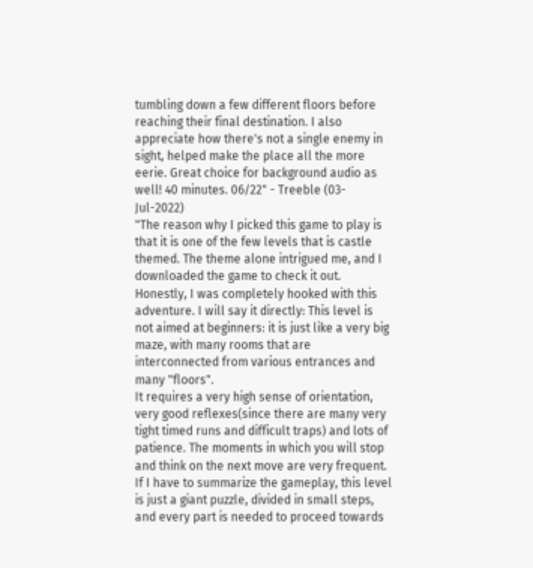tumbling down a few different floors before reaching their final destination. I also appreciate how there's not a single enemy in sight, helped make the place all the more eerie. Great choice for background audio as well! 40 minutes. 06/22" - Treeble (03-Jul-2022)
"The reason why I picked this game to play is that it is one of the few levels that is castle themed. The theme alone intrigued me, and I downloaded the game to check it out.
Honestly, I was completely hooked with this adventure. I will say it directly: This level is not aimed at beginners: it is just like a very big maze, with many rooms that are interconnected from various entrances and many "floors".
It requires a very high sense of orientation, very good reflexes(since there are many very tight timed runs and difficult traps) and lots of patience. The moments in which you will stop and think on the next move are very frequent.
If I have to summarize the gameplay, this level is just a giant puzzle, divided in small steps, and every part is needed to proceed towards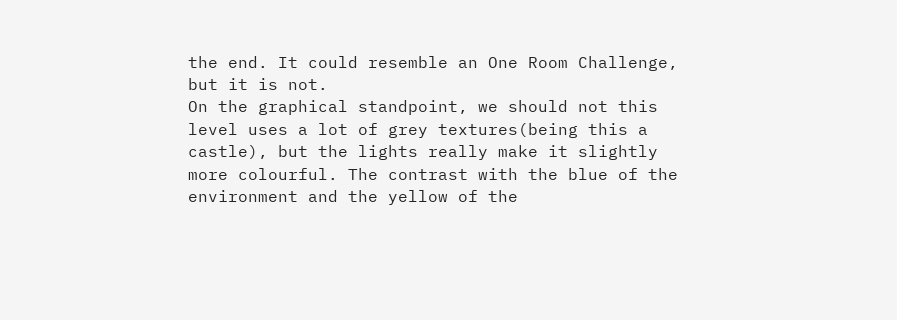the end. It could resemble an One Room Challenge, but it is not.
On the graphical standpoint, we should not this level uses a lot of grey textures(being this a castle), but the lights really make it slightly more colourful. The contrast with the blue of the environment and the yellow of the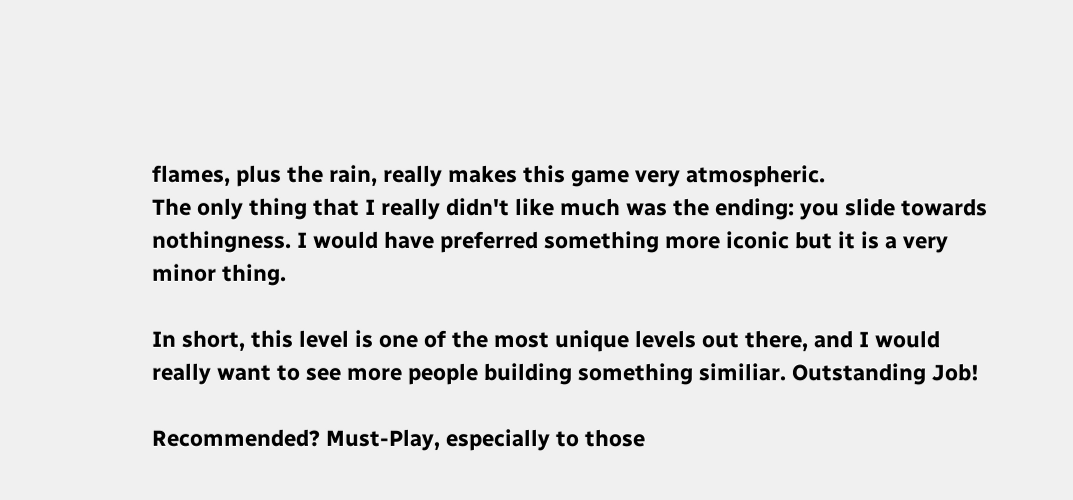flames, plus the rain, really makes this game very atmospheric.
The only thing that I really didn't like much was the ending: you slide towards nothingness. I would have preferred something more iconic but it is a very minor thing.

In short, this level is one of the most unique levels out there, and I would really want to see more people building something similiar. Outstanding Job!

Recommended? Must-Play, especially to those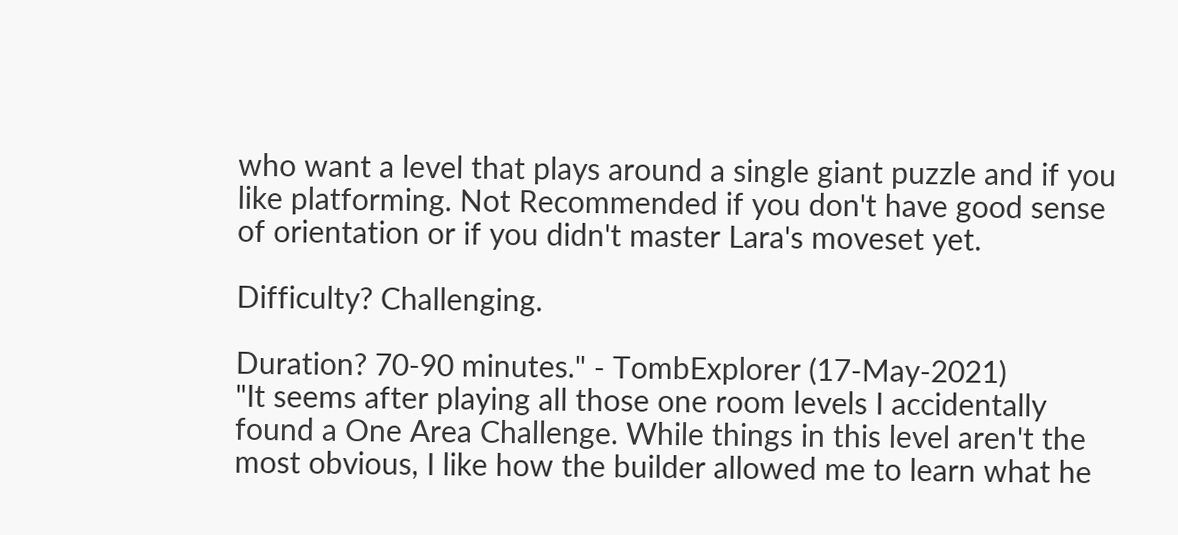who want a level that plays around a single giant puzzle and if you like platforming. Not Recommended if you don't have good sense of orientation or if you didn't master Lara's moveset yet.

Difficulty? Challenging.

Duration? 70-90 minutes." - TombExplorer (17-May-2021)
"It seems after playing all those one room levels I accidentally found a One Area Challenge. While things in this level aren't the most obvious, I like how the builder allowed me to learn what he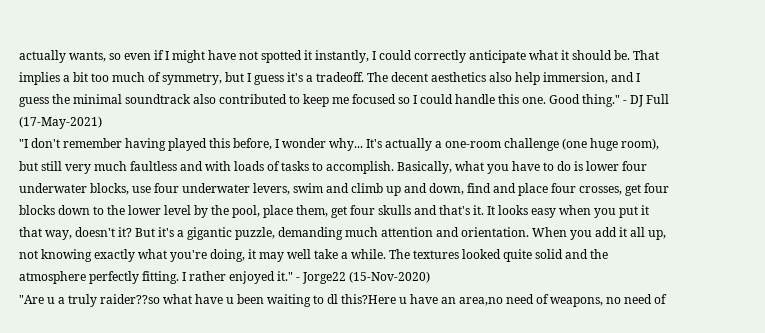actually wants, so even if I might have not spotted it instantly, I could correctly anticipate what it should be. That implies a bit too much of symmetry, but I guess it's a tradeoff. The decent aesthetics also help immersion, and I guess the minimal soundtrack also contributed to keep me focused so I could handle this one. Good thing." - DJ Full (17-May-2021)
"I don't remember having played this before, I wonder why... It's actually a one-room challenge (one huge room), but still very much faultless and with loads of tasks to accomplish. Basically, what you have to do is lower four underwater blocks, use four underwater levers, swim and climb up and down, find and place four crosses, get four blocks down to the lower level by the pool, place them, get four skulls and that's it. It looks easy when you put it that way, doesn't it? But it's a gigantic puzzle, demanding much attention and orientation. When you add it all up, not knowing exactly what you're doing, it may well take a while. The textures looked quite solid and the atmosphere perfectly fitting. I rather enjoyed it." - Jorge22 (15-Nov-2020)
"Are u a truly raider??so what have u been waiting to dl this?Here u have an area,no need of weapons, no need of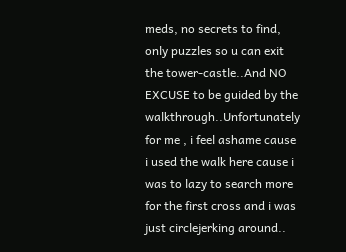meds, no secrets to find, only puzzles so u can exit the tower-castle..And NO EXCUSE to be guided by the walkthrough..Unfortunately for me , i feel ashame cause i used the walk here cause i was to lazy to search more for the first cross and i was just circlejerking around..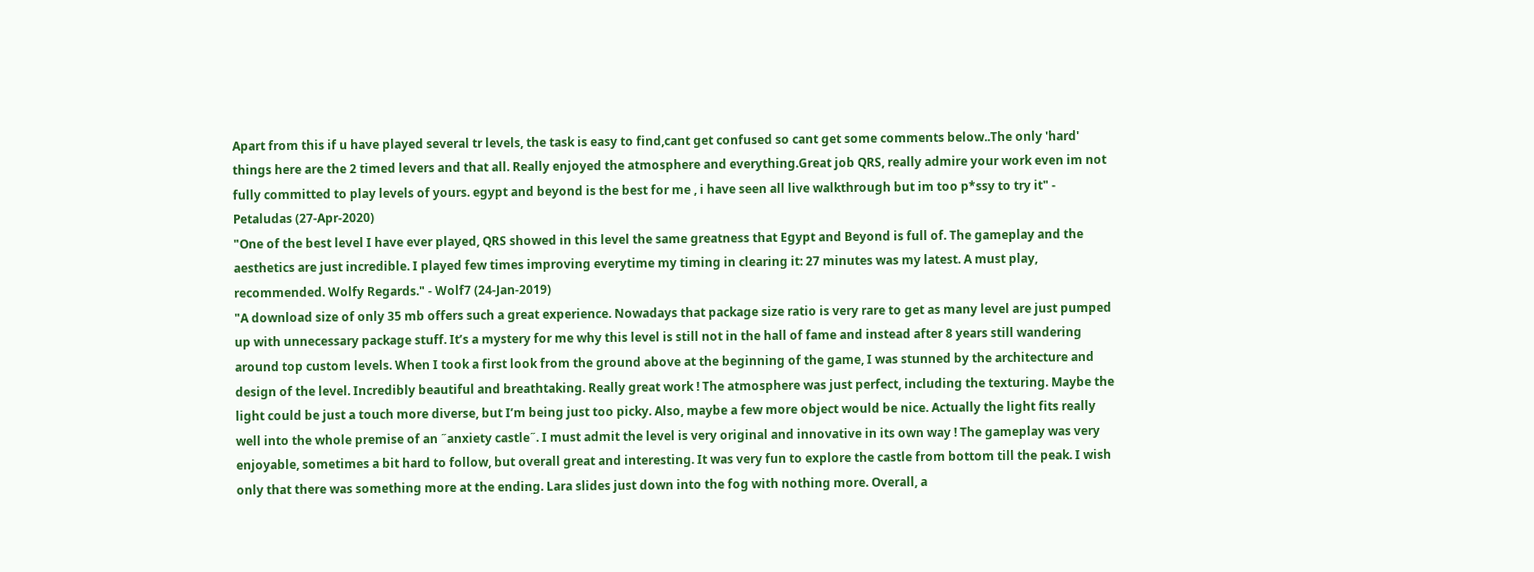Apart from this if u have played several tr levels, the task is easy to find,cant get confused so cant get some comments below..The only 'hard' things here are the 2 timed levers and that all. Really enjoyed the atmosphere and everything.Great job QRS, really admire your work even im not fully committed to play levels of yours. egypt and beyond is the best for me , i have seen all live walkthrough but im too p*ssy to try it" - Petaludas (27-Apr-2020)
"One of the best level I have ever played, QRS showed in this level the same greatness that Egypt and Beyond is full of. The gameplay and the aesthetics are just incredible. I played few times improving everytime my timing in clearing it: 27 minutes was my latest. A must play, recommended. Wolfy Regards." - Wolf7 (24-Jan-2019)
"A download size of only 35 mb offers such a great experience. Nowadays that package size ratio is very rare to get as many level are just pumped up with unnecessary package stuff. It’s a mystery for me why this level is still not in the hall of fame and instead after 8 years still wandering around top custom levels. When I took a first look from the ground above at the beginning of the game, I was stunned by the architecture and design of the level. Incredibly beautiful and breathtaking. Really great work ! The atmosphere was just perfect, including the texturing. Maybe the light could be just a touch more diverse, but I’m being just too picky. Also, maybe a few more object would be nice. Actually the light fits really well into the whole premise of an ˝anxiety castle˝. I must admit the level is very original and innovative in its own way ! The gameplay was very enjoyable, sometimes a bit hard to follow, but overall great and interesting. It was very fun to explore the castle from bottom till the peak. I wish only that there was something more at the ending. Lara slides just down into the fog with nothing more. Overall, a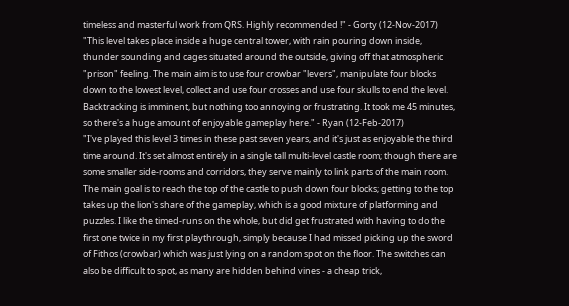timeless and masterful work from QRS. Highly recommended !" - Gorty (12-Nov-2017)
"This level takes place inside a huge central tower, with rain pouring down inside, thunder sounding and cages situated around the outside, giving off that atmospheric "prison" feeling. The main aim is to use four crowbar "levers", manipulate four blocks down to the lowest level, collect and use four crosses and use four skulls to end the level. Backtracking is imminent, but nothing too annoying or frustrating. It took me 45 minutes, so there's a huge amount of enjoyable gameplay here." - Ryan (12-Feb-2017)
"I've played this level 3 times in these past seven years, and it's just as enjoyable the third time around. It's set almost entirely in a single tall multi-level castle room; though there are some smaller side-rooms and corridors, they serve mainly to link parts of the main room. The main goal is to reach the top of the castle to push down four blocks; getting to the top takes up the lion's share of the gameplay, which is a good mixture of platforming and puzzles. I like the timed-runs on the whole, but did get frustrated with having to do the first one twice in my first playthrough, simply because I had missed picking up the sword of Fithos (crowbar) which was just lying on a random spot on the floor. The switches can also be difficult to spot, as many are hidden behind vines - a cheap trick,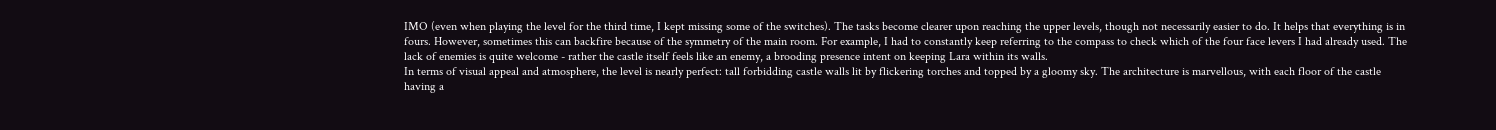IMO (even when playing the level for the third time, I kept missing some of the switches). The tasks become clearer upon reaching the upper levels, though not necessarily easier to do. It helps that everything is in fours. However, sometimes this can backfire because of the symmetry of the main room. For example, I had to constantly keep referring to the compass to check which of the four face levers I had already used. The lack of enemies is quite welcome - rather the castle itself feels like an enemy, a brooding presence intent on keeping Lara within its walls.
In terms of visual appeal and atmosphere, the level is nearly perfect: tall forbidding castle walls lit by flickering torches and topped by a gloomy sky. The architecture is marvellous, with each floor of the castle having a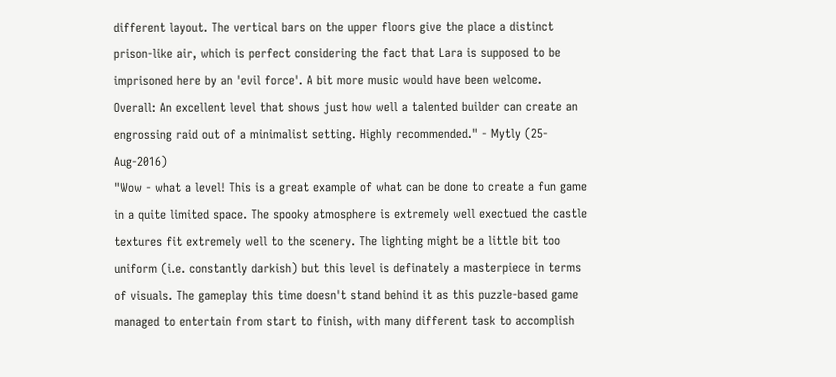different layout. The vertical bars on the upper floors give the place a distinct prison-like air, which is perfect considering the fact that Lara is supposed to be imprisoned here by an 'evil force'. A bit more music would have been welcome.
Overall: An excellent level that shows just how well a talented builder can create an engrossing raid out of a minimalist setting. Highly recommended." - Mytly (25-Aug-2016)
"Wow - what a level! This is a great example of what can be done to create a fun game in a quite limited space. The spooky atmosphere is extremely well exectued the castle textures fit extremely well to the scenery. The lighting might be a little bit too uniform (i.e. constantly darkish) but this level is definately a masterpiece in terms of visuals. The gameplay this time doesn't stand behind it as this puzzle-based game managed to entertain from start to finish, with many different task to accomplish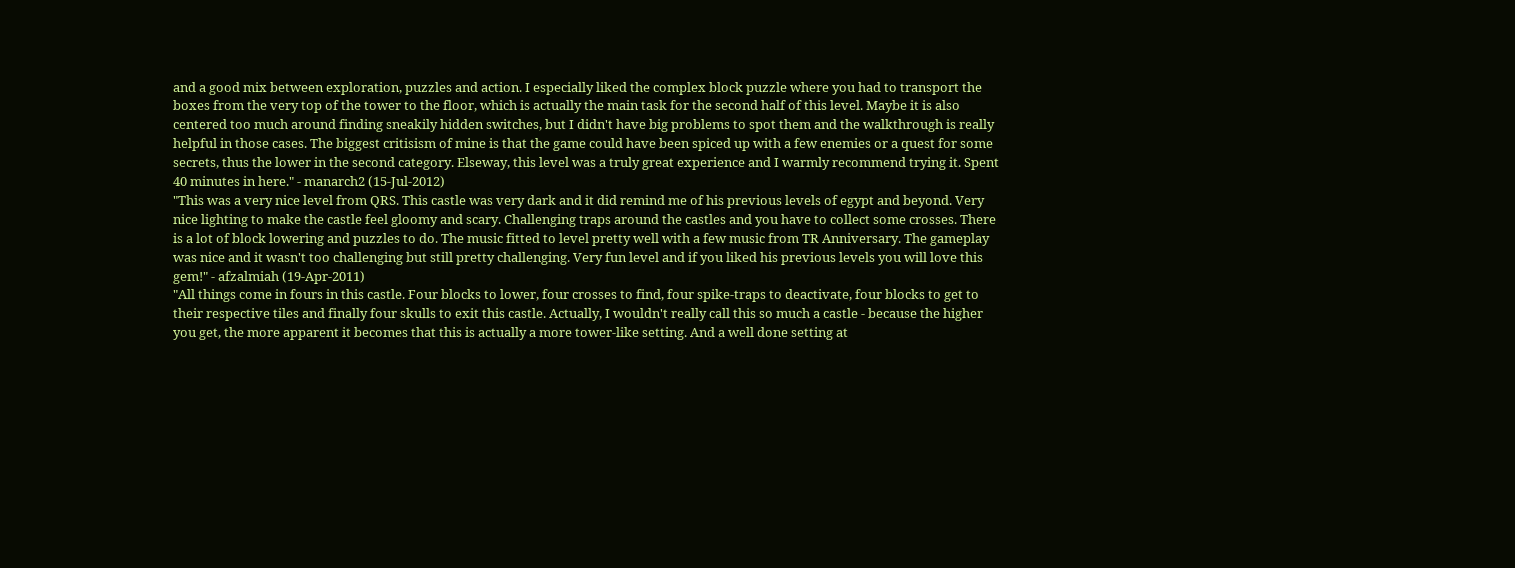and a good mix between exploration, puzzles and action. I especially liked the complex block puzzle where you had to transport the boxes from the very top of the tower to the floor, which is actually the main task for the second half of this level. Maybe it is also centered too much around finding sneakily hidden switches, but I didn't have big problems to spot them and the walkthrough is really helpful in those cases. The biggest critisism of mine is that the game could have been spiced up with a few enemies or a quest for some secrets, thus the lower in the second category. Elseway, this level was a truly great experience and I warmly recommend trying it. Spent 40 minutes in here." - manarch2 (15-Jul-2012)
"This was a very nice level from QRS. This castle was very dark and it did remind me of his previous levels of egypt and beyond. Very nice lighting to make the castle feel gloomy and scary. Challenging traps around the castles and you have to collect some crosses. There is a lot of block lowering and puzzles to do. The music fitted to level pretty well with a few music from TR Anniversary. The gameplay was nice and it wasn't too challenging but still pretty challenging. Very fun level and if you liked his previous levels you will love this gem!" - afzalmiah (19-Apr-2011)
"All things come in fours in this castle. Four blocks to lower, four crosses to find, four spike-traps to deactivate, four blocks to get to their respective tiles and finally four skulls to exit this castle. Actually, I wouldn't really call this so much a castle - because the higher you get, the more apparent it becomes that this is actually a more tower-like setting. And a well done setting at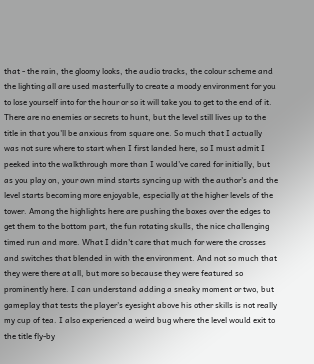that - the rain, the gloomy looks, the audio tracks, the colour scheme and the lighting all are used masterfully to create a moody environment for you to lose yourself into for the hour or so it will take you to get to the end of it. There are no enemies or secrets to hunt, but the level still lives up to the title in that you'll be anxious from square one. So much that I actually was not sure where to start when I first landed here, so I must admit I peeked into the walkthrough more than I would've cared for initially, but as you play on, your own mind starts syncing up with the author's and the level starts becoming more enjoyable, especially at the higher levels of the tower. Among the highlights here are pushing the boxes over the edges to get them to the bottom part, the fun rotating skulls, the nice challenging timed run and more. What I didn't care that much for were the crosses and switches that blended in with the environment. And not so much that they were there at all, but more so because they were featured so prominently here. I can understand adding a sneaky moment or two, but gameplay that tests the player's eyesight above his other skills is not really my cup of tea. I also experienced a weird bug where the level would exit to the title fly-by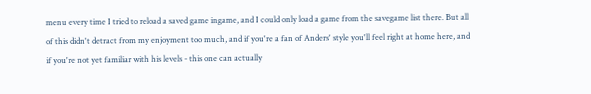menu every time I tried to reload a saved game ingame, and I could only load a game from the savegame list there. But all of this didn't detract from my enjoyment too much, and if you're a fan of Anders' style you'll feel right at home here, and if you're not yet familiar with his levels - this one can actually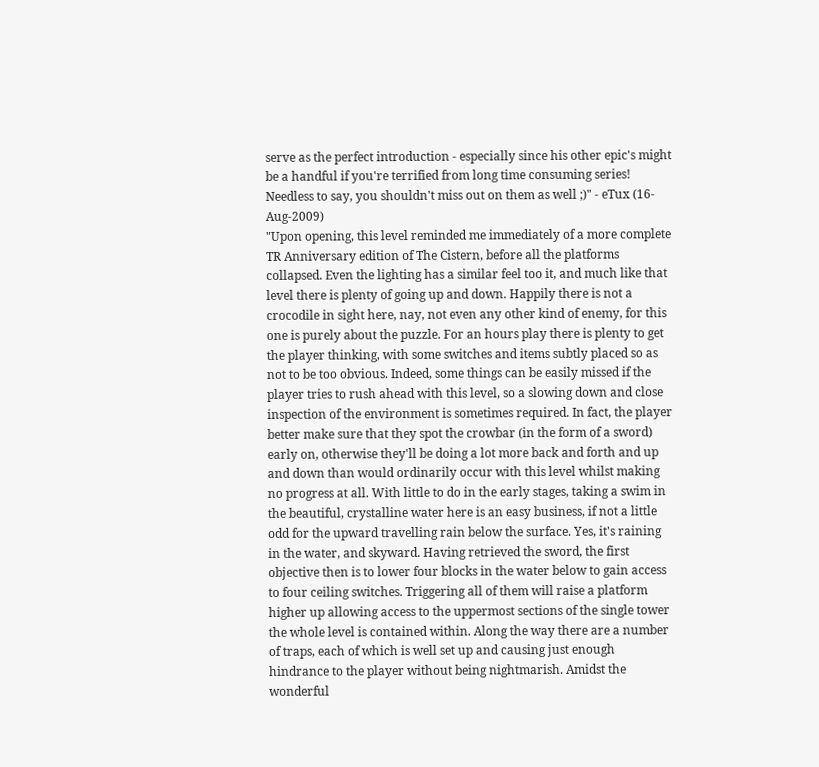serve as the perfect introduction - especially since his other epic's might be a handful if you're terrified from long time consuming series! Needless to say, you shouldn't miss out on them as well ;)" - eTux (16-Aug-2009)
"Upon opening, this level reminded me immediately of a more complete TR Anniversary edition of The Cistern, before all the platforms collapsed. Even the lighting has a similar feel too it, and much like that level there is plenty of going up and down. Happily there is not a crocodile in sight here, nay, not even any other kind of enemy, for this one is purely about the puzzle. For an hours play there is plenty to get the player thinking, with some switches and items subtly placed so as not to be too obvious. Indeed, some things can be easily missed if the player tries to rush ahead with this level, so a slowing down and close inspection of the environment is sometimes required. In fact, the player better make sure that they spot the crowbar (in the form of a sword) early on, otherwise they'll be doing a lot more back and forth and up and down than would ordinarily occur with this level whilst making no progress at all. With little to do in the early stages, taking a swim in the beautiful, crystalline water here is an easy business, if not a little odd for the upward travelling rain below the surface. Yes, it's raining in the water, and skyward. Having retrieved the sword, the first objective then is to lower four blocks in the water below to gain access to four ceiling switches. Triggering all of them will raise a platform higher up allowing access to the uppermost sections of the single tower the whole level is contained within. Along the way there are a number of traps, each of which is well set up and causing just enough hindrance to the player without being nightmarish. Amidst the wonderful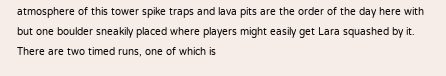atmosphere of this tower spike traps and lava pits are the order of the day here with but one boulder sneakily placed where players might easily get Lara squashed by it. There are two timed runs, one of which is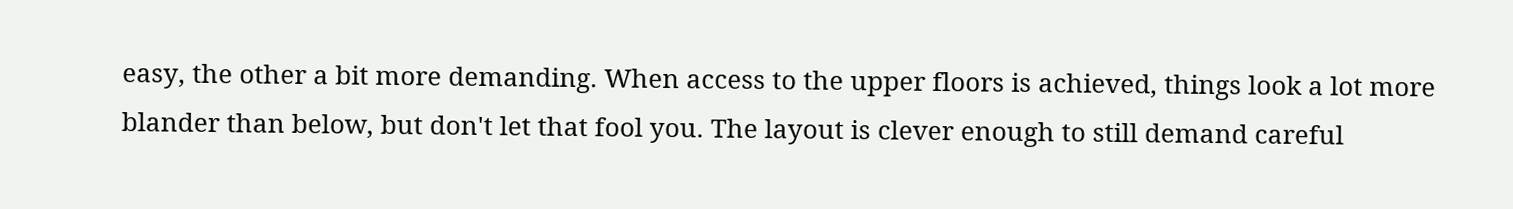easy, the other a bit more demanding. When access to the upper floors is achieved, things look a lot more blander than below, but don't let that fool you. The layout is clever enough to still demand careful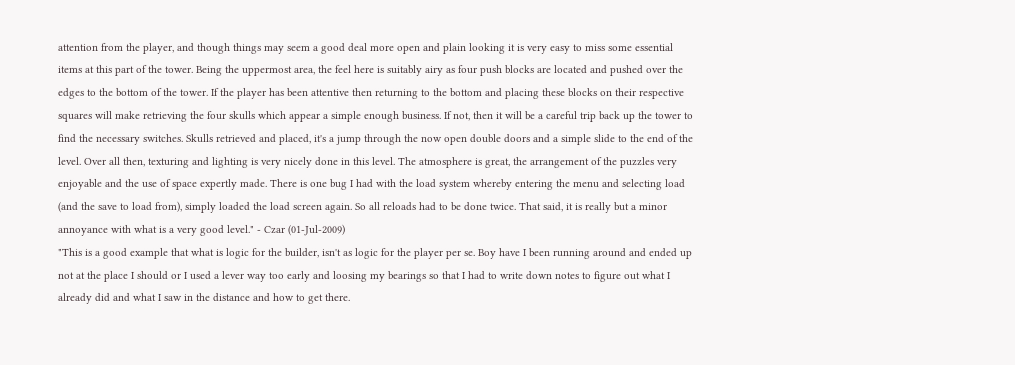attention from the player, and though things may seem a good deal more open and plain looking it is very easy to miss some essential items at this part of the tower. Being the uppermost area, the feel here is suitably airy as four push blocks are located and pushed over the edges to the bottom of the tower. If the player has been attentive then returning to the bottom and placing these blocks on their respective squares will make retrieving the four skulls which appear a simple enough business. If not, then it will be a careful trip back up the tower to find the necessary switches. Skulls retrieved and placed, it's a jump through the now open double doors and a simple slide to the end of the level. Over all then, texturing and lighting is very nicely done in this level. The atmosphere is great, the arrangement of the puzzles very enjoyable and the use of space expertly made. There is one bug I had with the load system whereby entering the menu and selecting load (and the save to load from), simply loaded the load screen again. So all reloads had to be done twice. That said, it is really but a minor annoyance with what is a very good level." - Czar (01-Jul-2009)
"This is a good example that what is logic for the builder, isn't as logic for the player per se. Boy have I been running around and ended up not at the place I should or I used a lever way too early and loosing my bearings so that I had to write down notes to figure out what I already did and what I saw in the distance and how to get there.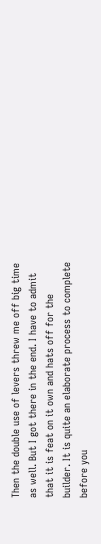Then the double use of levers threw me off big time as well. But I got there in the end. I have to admit that it is feat on it own and hats off for the builder. It is quite an elaborate process to complete before you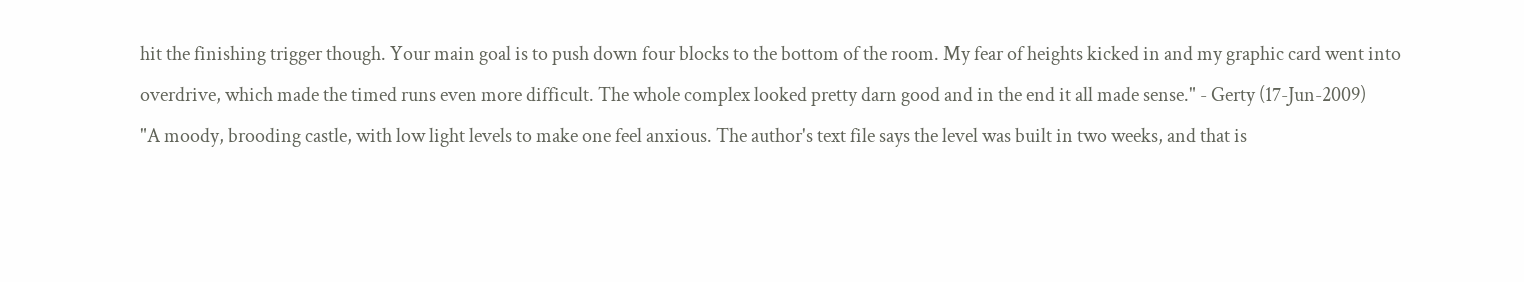hit the finishing trigger though. Your main goal is to push down four blocks to the bottom of the room. My fear of heights kicked in and my graphic card went into overdrive, which made the timed runs even more difficult. The whole complex looked pretty darn good and in the end it all made sense." - Gerty (17-Jun-2009)
"A moody, brooding castle, with low light levels to make one feel anxious. The author's text file says the level was built in two weeks, and that is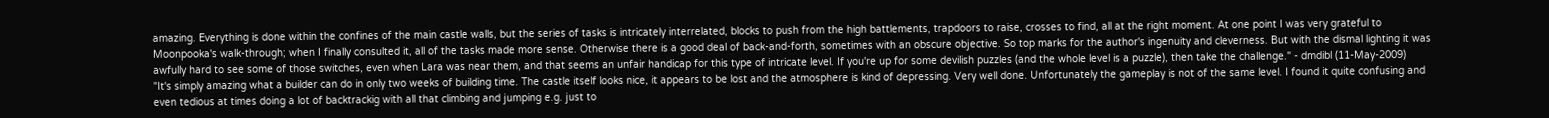amazing. Everything is done within the confines of the main castle walls, but the series of tasks is intricately interrelated, blocks to push from the high battlements, trapdoors to raise, crosses to find, all at the right moment. At one point I was very grateful to Moonpooka's walk-through; when I finally consulted it, all of the tasks made more sense. Otherwise there is a good deal of back-and-forth, sometimes with an obscure objective. So top marks for the author's ingenuity and cleverness. But with the dismal lighting it was awfully hard to see some of those switches, even when Lara was near them, and that seems an unfair handicap for this type of intricate level. If you're up for some devilish puzzles (and the whole level is a puzzle), then take the challenge." - dmdibl (11-May-2009)
"It's simply amazing what a builder can do in only two weeks of building time. The castle itself looks nice, it appears to be lost and the atmosphere is kind of depressing. Very well done. Unfortunately the gameplay is not of the same level. I found it quite confusing and even tedious at times doing a lot of backtrackig with all that climbing and jumping e.g. just to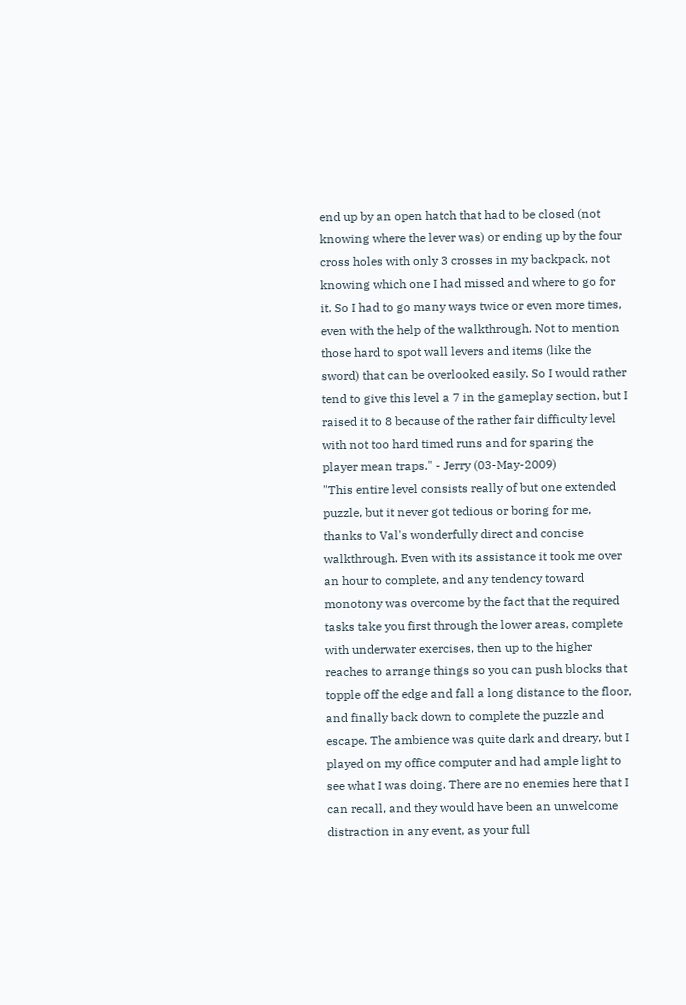end up by an open hatch that had to be closed (not knowing where the lever was) or ending up by the four cross holes with only 3 crosses in my backpack, not knowing which one I had missed and where to go for it. So I had to go many ways twice or even more times, even with the help of the walkthrough. Not to mention those hard to spot wall levers and items (like the sword) that can be overlooked easily. So I would rather tend to give this level a 7 in the gameplay section, but I raised it to 8 because of the rather fair difficulty level with not too hard timed runs and for sparing the player mean traps." - Jerry (03-May-2009)
"This entire level consists really of but one extended puzzle, but it never got tedious or boring for me, thanks to Val's wonderfully direct and concise walkthrough. Even with its assistance it took me over an hour to complete, and any tendency toward monotony was overcome by the fact that the required tasks take you first through the lower areas, complete with underwater exercises, then up to the higher reaches to arrange things so you can push blocks that topple off the edge and fall a long distance to the floor, and finally back down to complete the puzzle and escape. The ambience was quite dark and dreary, but I played on my office computer and had ample light to see what I was doing. There are no enemies here that I can recall, and they would have been an unwelcome distraction in any event, as your full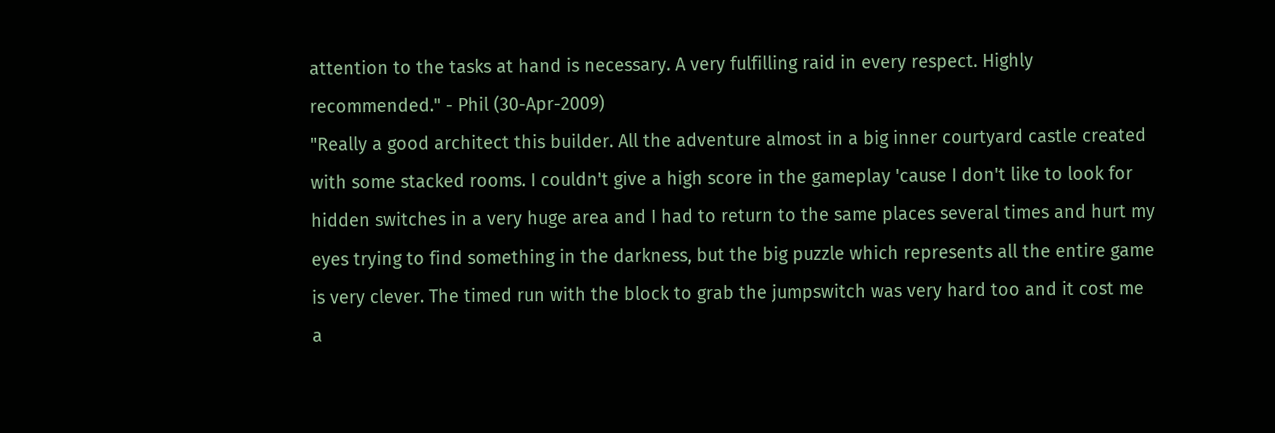attention to the tasks at hand is necessary. A very fulfilling raid in every respect. Highly recommended." - Phil (30-Apr-2009)
"Really a good architect this builder. All the adventure almost in a big inner courtyard castle created with some stacked rooms. I couldn't give a high score in the gameplay 'cause I don't like to look for hidden switches in a very huge area and I had to return to the same places several times and hurt my eyes trying to find something in the darkness, but the big puzzle which represents all the entire game is very clever. The timed run with the block to grab the jumpswitch was very hard too and it cost me a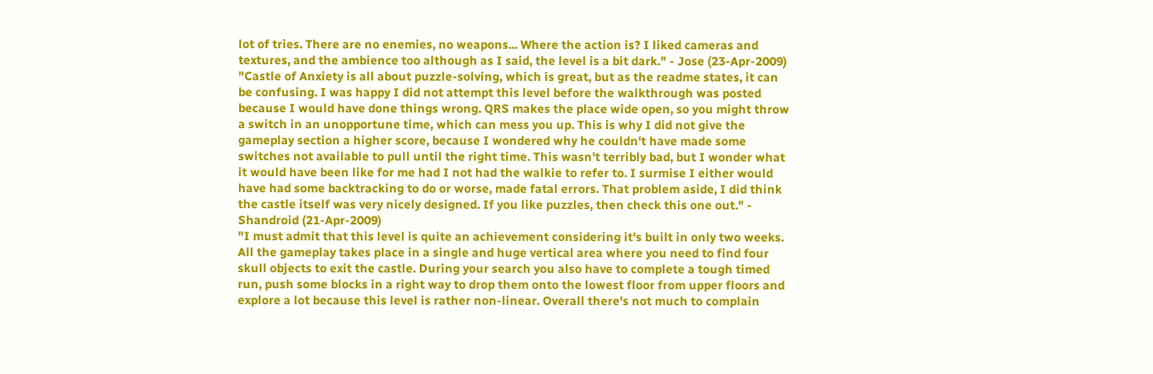lot of tries. There are no enemies, no weapons... Where the action is? I liked cameras and textures, and the ambience too although as I said, the level is a bit dark." - Jose (23-Apr-2009)
"Castle of Anxiety is all about puzzle-solving, which is great, but as the readme states, it can be confusing. I was happy I did not attempt this level before the walkthrough was posted because I would have done things wrong. QRS makes the place wide open, so you might throw a switch in an unopportune time, which can mess you up. This is why I did not give the gameplay section a higher score, because I wondered why he couldn't have made some switches not available to pull until the right time. This wasn't terribly bad, but I wonder what it would have been like for me had I not had the walkie to refer to. I surmise I either would have had some backtracking to do or worse, made fatal errors. That problem aside, I did think the castle itself was very nicely designed. If you like puzzles, then check this one out." - Shandroid (21-Apr-2009)
"I must admit that this level is quite an achievement considering it's built in only two weeks. All the gameplay takes place in a single and huge vertical area where you need to find four skull objects to exit the castle. During your search you also have to complete a tough timed run, push some blocks in a right way to drop them onto the lowest floor from upper floors and explore a lot because this level is rather non-linear. Overall there's not much to complain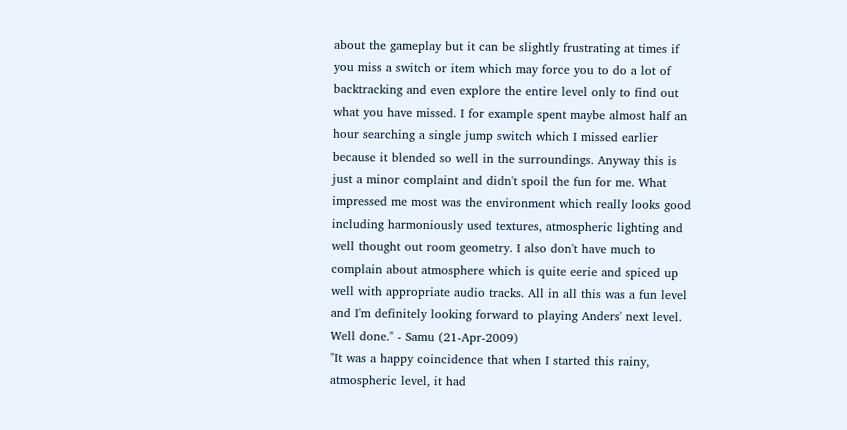about the gameplay but it can be slightly frustrating at times if you miss a switch or item which may force you to do a lot of backtracking and even explore the entire level only to find out what you have missed. I for example spent maybe almost half an hour searching a single jump switch which I missed earlier because it blended so well in the surroundings. Anyway this is just a minor complaint and didn't spoil the fun for me. What impressed me most was the environment which really looks good including harmoniously used textures, atmospheric lighting and well thought out room geometry. I also don't have much to complain about atmosphere which is quite eerie and spiced up well with appropriate audio tracks. All in all this was a fun level and I'm definitely looking forward to playing Anders' next level. Well done." - Samu (21-Apr-2009)
"It was a happy coincidence that when I started this rainy, atmospheric level, it had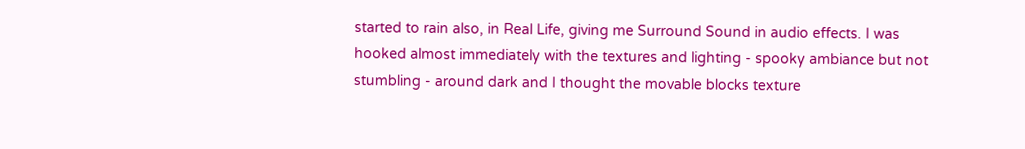started to rain also, in Real Life, giving me Surround Sound in audio effects. I was hooked almost immediately with the textures and lighting - spooky ambiance but not stumbling - around dark and I thought the movable blocks texture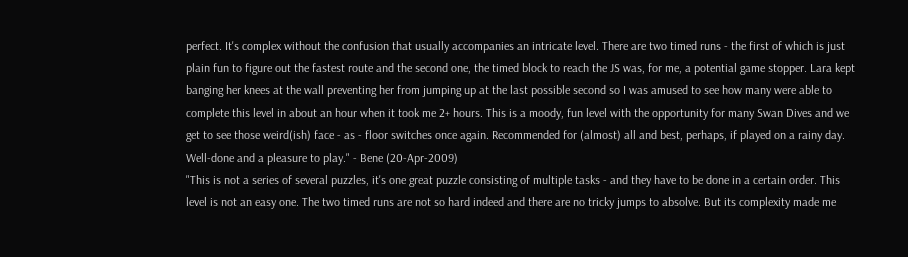perfect. It's complex without the confusion that usually accompanies an intricate level. There are two timed runs - the first of which is just plain fun to figure out the fastest route and the second one, the timed block to reach the JS was, for me, a potential game stopper. Lara kept banging her knees at the wall preventing her from jumping up at the last possible second so I was amused to see how many were able to complete this level in about an hour when it took me 2+ hours. This is a moody, fun level with the opportunity for many Swan Dives and we get to see those weird(ish) face - as - floor switches once again. Recommended for (almost) all and best, perhaps, if played on a rainy day. Well-done and a pleasure to play." - Bene (20-Apr-2009)
"This is not a series of several puzzles, it's one great puzzle consisting of multiple tasks - and they have to be done in a certain order. This level is not an easy one. The two timed runs are not so hard indeed and there are no tricky jumps to absolve. But its complexity made me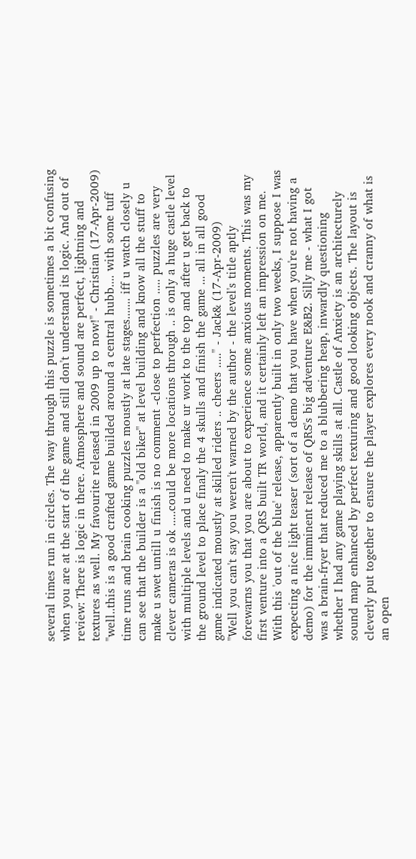several times run in circles. The way through this puzzle is sometimes a bit confusing when you are at the start of the game and still don't understand its logic. And out of review: There is logic in there. Atmosphere and sound are perfect, lightning and textures as well. My favourite released in 2009 up to now!" - Christian (17-Apr-2009)
"well..this is a good crafted game builded around a central hubb.... with some tuff time runs and brain cooking puzzles moustly at late stages....... iff u watch closely u can see that the builder is a ''old biker'' at level building and know all the stuff to make u swet untill u finish is no comment -close to perfection ..... puzzles are very clever cameras is ok .....could be more locations through .. is only a huge castle level with multiple levels and u need to make ur work to the top and after u get back to the ground level to place finaly the 4 skulls and finish the game ... all in all good game indicated moustly at skilled riders .. cheers ....." - Jack& (17-Apr-2009)
"Well you can't say you weren't warned by the author - the level's title aptly forewarns you that you are about to experience some anxious moments. This was my first venture into a QRS built TR world, and it certainly left an impression on me. With this 'out of the blue' release, apparently built in only two weeks, I suppose I was expecting a nice light teaser (sort of a demo that you have when you're not having a demo) for the imminent release of QRS's big adventure E&B2. Silly me - what I got was a brain-fryer that reduced me to a blubbering heap, inwardly questioning whether I had any game playing skills at all. Castle of Anxiety is an architecturely sound map enhanced by perfect texturing and good looking objects. The layout is cleverly put together to ensure the player explores every nook and cranny of what is an open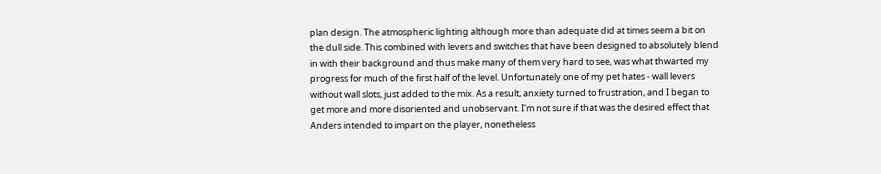plan design. The atmospheric lighting although more than adequate did at times seem a bit on the dull side. This combined with levers and switches that have been designed to absolutely blend in with their background and thus make many of them very hard to see, was what thwarted my progress for much of the first half of the level. Unfortunately one of my pet hates - wall levers without wall slots, just added to the mix. As a result, anxiety turned to frustration, and I began to get more and more disoriented and unobservant. I'm not sure if that was the desired effect that Anders intended to impart on the player, nonetheless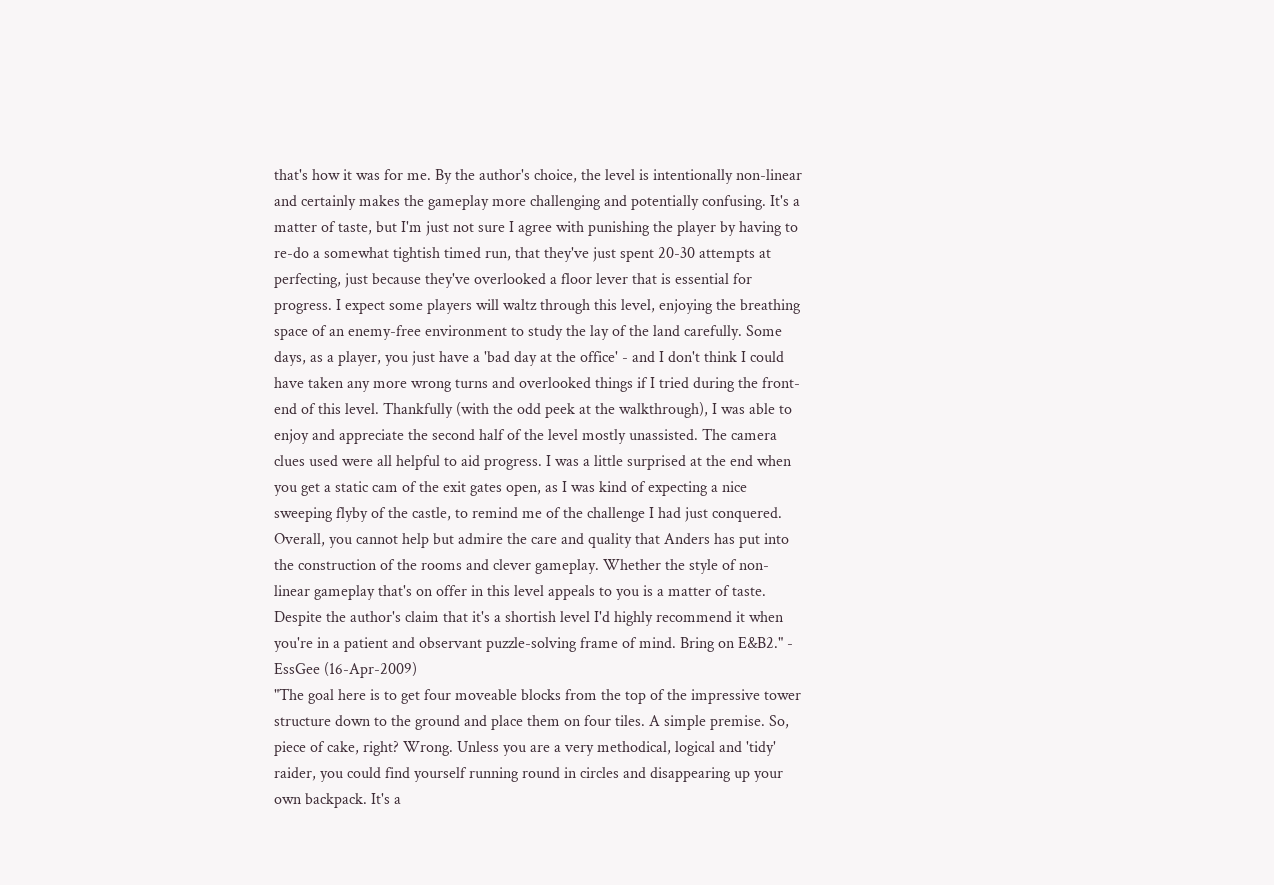that's how it was for me. By the author's choice, the level is intentionally non-linear and certainly makes the gameplay more challenging and potentially confusing. It's a matter of taste, but I'm just not sure I agree with punishing the player by having to re-do a somewhat tightish timed run, that they've just spent 20-30 attempts at perfecting, just because they've overlooked a floor lever that is essential for progress. I expect some players will waltz through this level, enjoying the breathing space of an enemy-free environment to study the lay of the land carefully. Some days, as a player, you just have a 'bad day at the office' - and I don't think I could have taken any more wrong turns and overlooked things if I tried during the front-end of this level. Thankfully (with the odd peek at the walkthrough), I was able to enjoy and appreciate the second half of the level mostly unassisted. The camera clues used were all helpful to aid progress. I was a little surprised at the end when you get a static cam of the exit gates open, as I was kind of expecting a nice sweeping flyby of the castle, to remind me of the challenge I had just conquered. Overall, you cannot help but admire the care and quality that Anders has put into the construction of the rooms and clever gameplay. Whether the style of non-linear gameplay that's on offer in this level appeals to you is a matter of taste. Despite the author's claim that it's a shortish level I'd highly recommend it when you're in a patient and observant puzzle-solving frame of mind. Bring on E&B2." - EssGee (16-Apr-2009)
"The goal here is to get four moveable blocks from the top of the impressive tower structure down to the ground and place them on four tiles. A simple premise. So, piece of cake, right? Wrong. Unless you are a very methodical, logical and 'tidy' raider, you could find yourself running round in circles and disappearing up your own backpack. It's a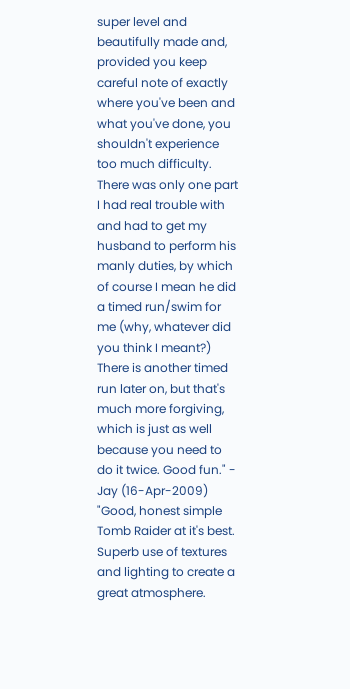super level and beautifully made and, provided you keep careful note of exactly where you've been and what you've done, you shouldn't experience too much difficulty. There was only one part I had real trouble with and had to get my husband to perform his manly duties, by which of course I mean he did a timed run/swim for me (why, whatever did you think I meant?) There is another timed run later on, but that's much more forgiving, which is just as well because you need to do it twice. Good fun." - Jay (16-Apr-2009)
"Good, honest simple Tomb Raider at it's best. Superb use of textures and lighting to create a great atmosphere.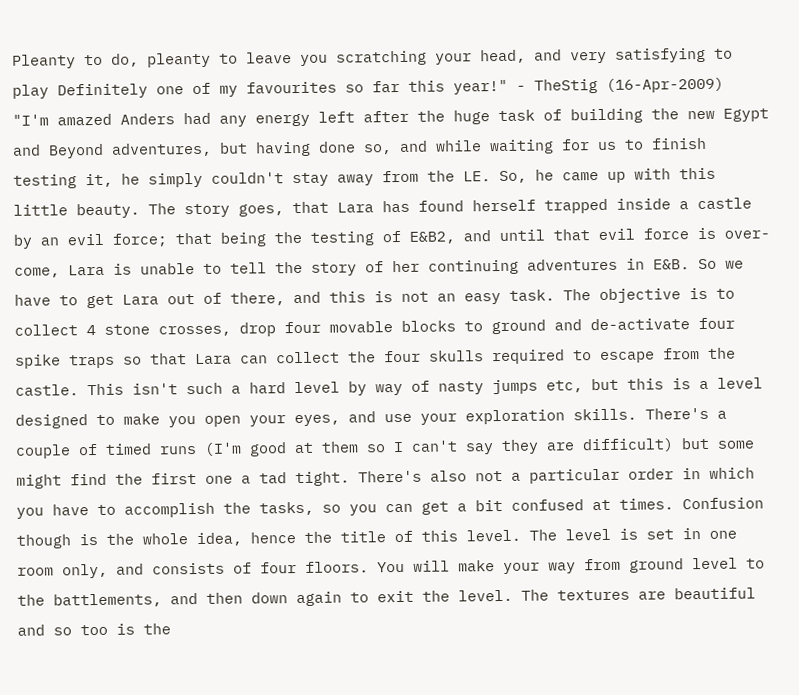Pleanty to do, pleanty to leave you scratching your head, and very satisfying to play Definitely one of my favourites so far this year!" - TheStig (16-Apr-2009)
"I'm amazed Anders had any energy left after the huge task of building the new Egypt and Beyond adventures, but having done so, and while waiting for us to finish testing it, he simply couldn't stay away from the LE. So, he came up with this little beauty. The story goes, that Lara has found herself trapped inside a castle by an evil force; that being the testing of E&B2, and until that evil force is over-come, Lara is unable to tell the story of her continuing adventures in E&B. So we have to get Lara out of there, and this is not an easy task. The objective is to collect 4 stone crosses, drop four movable blocks to ground and de-activate four spike traps so that Lara can collect the four skulls required to escape from the castle. This isn't such a hard level by way of nasty jumps etc, but this is a level designed to make you open your eyes, and use your exploration skills. There's a couple of timed runs (I'm good at them so I can't say they are difficult) but some might find the first one a tad tight. There's also not a particular order in which you have to accomplish the tasks, so you can get a bit confused at times. Confusion though is the whole idea, hence the title of this level. The level is set in one room only, and consists of four floors. You will make your way from ground level to the battlements, and then down again to exit the level. The textures are beautiful and so too is the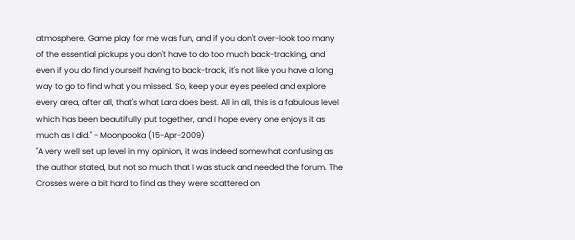atmosphere. Game play for me was fun, and if you don't over-look too many of the essential pickups you don't have to do too much back-tracking, and even if you do find yourself having to back-track, it's not like you have a long way to go to find what you missed. So, keep your eyes peeled and explore every area, after all, that's what Lara does best. All in all, this is a fabulous level which has been beautifully put together, and I hope every one enjoys it as much as I did." - Moonpooka (15-Apr-2009)
"A very well set up level in my opinion, it was indeed somewhat confusing as the author stated, but not so much that I was stuck and needed the forum. The Crosses were a bit hard to find as they were scattered on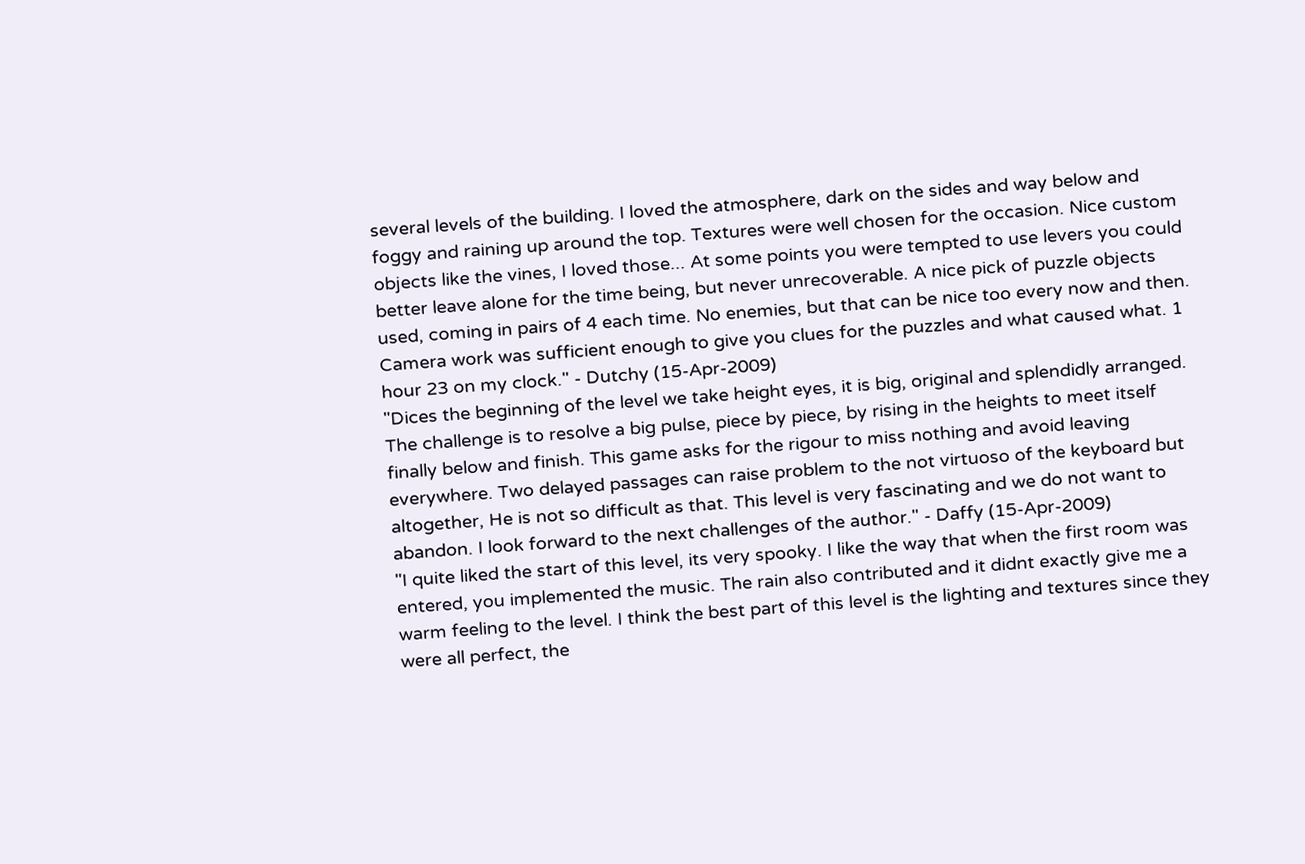several levels of the building. I loved the atmosphere, dark on the sides and way below and foggy and raining up around the top. Textures were well chosen for the occasion. Nice custom objects like the vines, I loved those... At some points you were tempted to use levers you could better leave alone for the time being, but never unrecoverable. A nice pick of puzzle objects used, coming in pairs of 4 each time. No enemies, but that can be nice too every now and then. Camera work was sufficient enough to give you clues for the puzzles and what caused what. 1 hour 23 on my clock." - Dutchy (15-Apr-2009)
"Dices the beginning of the level we take height eyes, it is big, original and splendidly arranged. The challenge is to resolve a big pulse, piece by piece, by rising in the heights to meet itself finally below and finish. This game asks for the rigour to miss nothing and avoid leaving everywhere. Two delayed passages can raise problem to the not virtuoso of the keyboard but altogether, He is not so difficult as that. This level is very fascinating and we do not want to abandon. I look forward to the next challenges of the author." - Daffy (15-Apr-2009)
"I quite liked the start of this level, its very spooky. I like the way that when the first room was entered, you implemented the music. The rain also contributed and it didnt exactly give me a warm feeling to the level. I think the best part of this level is the lighting and textures since they were all perfect, the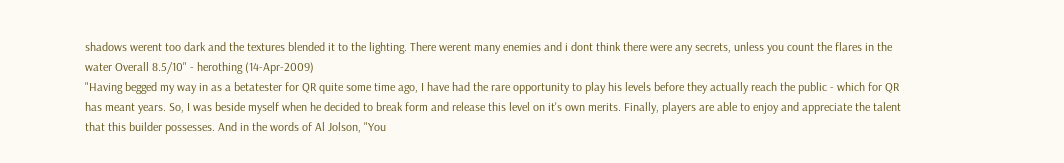shadows werent too dark and the textures blended it to the lighting. There werent many enemies and i dont think there were any secrets, unless you count the flares in the water Overall 8.5/10" - herothing (14-Apr-2009)
"Having begged my way in as a betatester for QR quite some time ago, I have had the rare opportunity to play his levels before they actually reach the public - which for QR has meant years. So, I was beside myself when he decided to break form and release this level on it's own merits. Finally, players are able to enjoy and appreciate the talent that this builder possesses. And in the words of Al Jolson, "You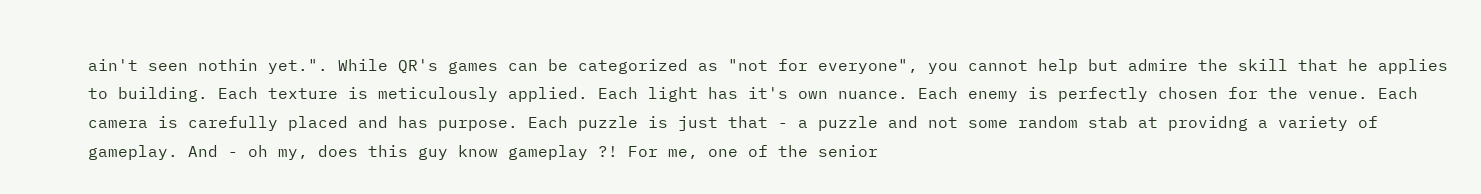ain't seen nothin yet.". While QR's games can be categorized as "not for everyone", you cannot help but admire the skill that he applies to building. Each texture is meticulously applied. Each light has it's own nuance. Each enemy is perfectly chosen for the venue. Each camera is carefully placed and has purpose. Each puzzle is just that - a puzzle and not some random stab at providng a variety of gameplay. And - oh my, does this guy know gameplay ?! For me, one of the senior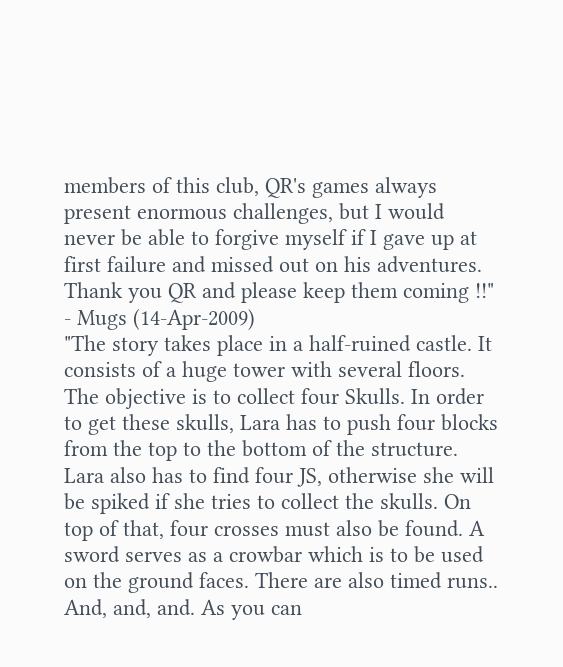members of this club, QR's games always present enormous challenges, but I would never be able to forgive myself if I gave up at first failure and missed out on his adventures. Thank you QR and please keep them coming !!" - Mugs (14-Apr-2009)
"The story takes place in a half-ruined castle. It consists of a huge tower with several floors. The objective is to collect four Skulls. In order to get these skulls, Lara has to push four blocks from the top to the bottom of the structure. Lara also has to find four JS, otherwise she will be spiked if she tries to collect the skulls. On top of that, four crosses must also be found. A sword serves as a crowbar which is to be used on the ground faces. There are also timed runs.. And, and, and. As you can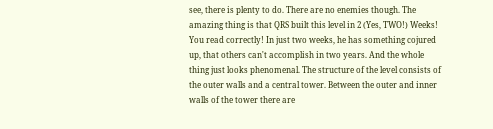see, there is plenty to do. There are no enemies though. The amazing thing is that QRS built this level in 2 (Yes, TWO!) Weeks! You read correctly! In just two weeks, he has something cojured up, that others can't accomplish in two years. And the whole thing just looks phenomenal. The structure of the level consists of the outer walls and a central tower. Between the outer and inner walls of the tower there are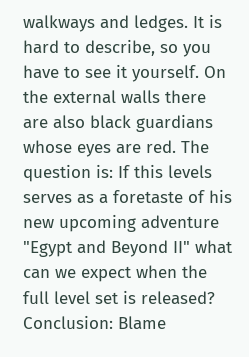walkways and ledges. It is hard to describe, so you have to see it yourself. On the external walls there are also black guardians whose eyes are red. The question is: If this levels serves as a foretaste of his new upcoming adventure "Egypt and Beyond II" what can we expect when the full level set is released? Conclusion: Blame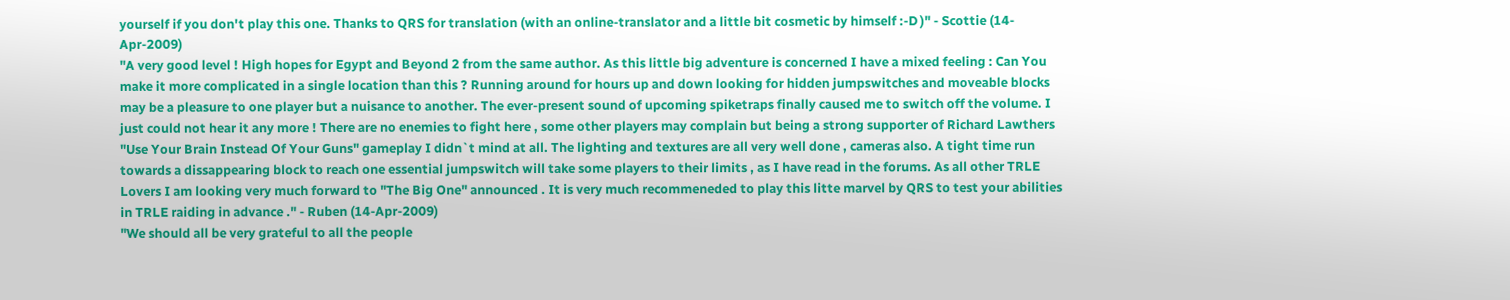yourself if you don't play this one. Thanks to QRS for translation (with an online-translator and a little bit cosmetic by himself :-D )" - Scottie (14-Apr-2009)
"A very good level ! High hopes for Egypt and Beyond 2 from the same author. As this little big adventure is concerned I have a mixed feeling : Can You make it more complicated in a single location than this ? Running around for hours up and down looking for hidden jumpswitches and moveable blocks may be a pleasure to one player but a nuisance to another. The ever-present sound of upcoming spiketraps finally caused me to switch off the volume. I just could not hear it any more ! There are no enemies to fight here , some other players may complain but being a strong supporter of Richard Lawthers "Use Your Brain Instead Of Your Guns" gameplay I didn`t mind at all. The lighting and textures are all very well done , cameras also. A tight time run towards a dissappearing block to reach one essential jumpswitch will take some players to their limits , as I have read in the forums. As all other TRLE Lovers I am looking very much forward to "The Big One" announced . It is very much recommeneded to play this litte marvel by QRS to test your abilities in TRLE raiding in advance ." - Ruben (14-Apr-2009)
"We should all be very grateful to all the people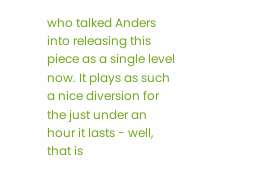who talked Anders into releasing this piece as a single level now. It plays as such a nice diversion for the just under an hour it lasts - well, that is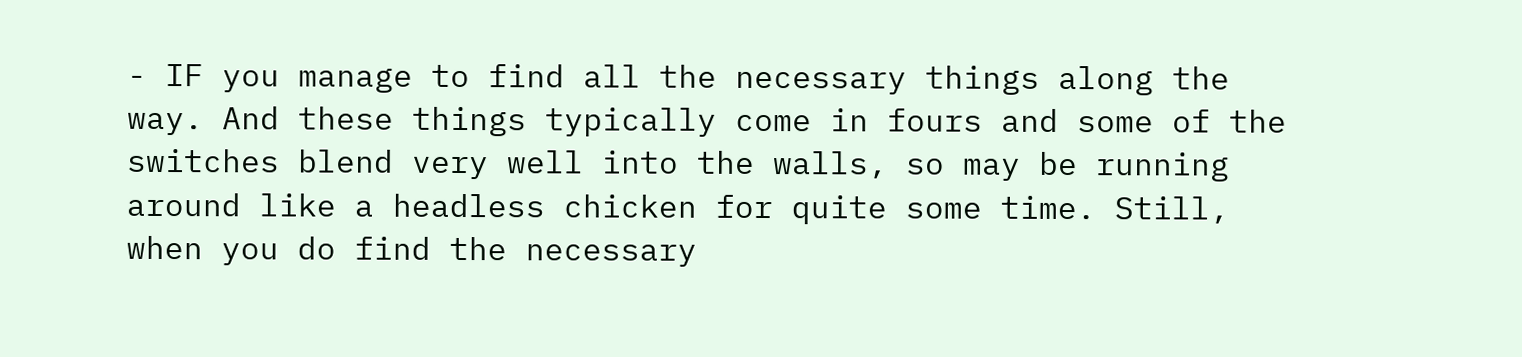- IF you manage to find all the necessary things along the way. And these things typically come in fours and some of the switches blend very well into the walls, so may be running around like a headless chicken for quite some time. Still, when you do find the necessary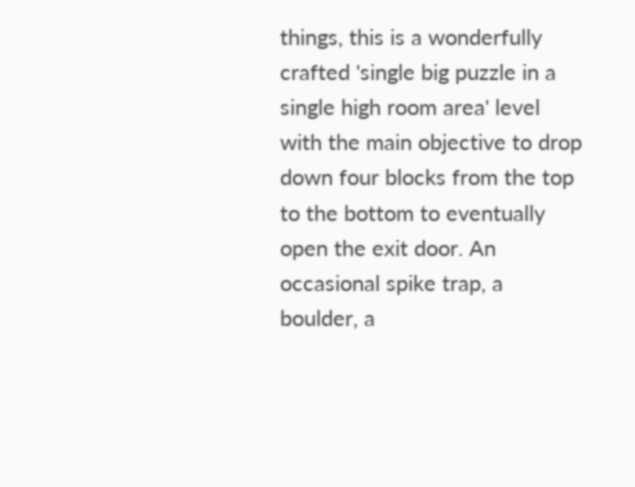things, this is a wonderfully crafted 'single big puzzle in a single high room area' level with the main objective to drop down four blocks from the top to the bottom to eventually open the exit door. An occasional spike trap, a boulder, a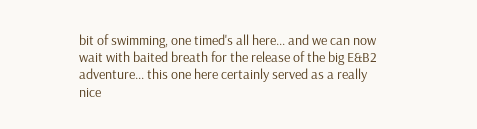bit of swimming, one timed's all here... and we can now wait with baited breath for the release of the big E&B2 adventure... this one here certainly served as a really nice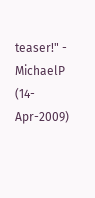teaser!" - MichaelP (14-Apr-2009)